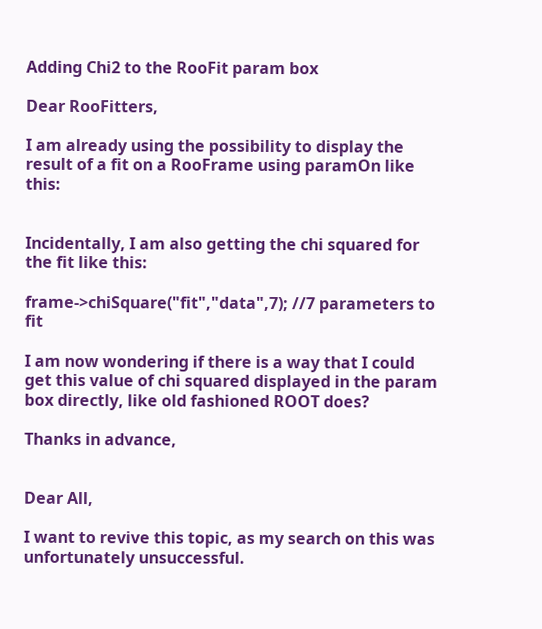Adding Chi2 to the RooFit param box

Dear RooFitters,

I am already using the possibility to display the result of a fit on a RooFrame using paramOn like this:


Incidentally, I am also getting the chi squared for the fit like this:

frame->chiSquare("fit","data",7); //7 parameters to fit

I am now wondering if there is a way that I could get this value of chi squared displayed in the param box directly, like old fashioned ROOT does?

Thanks in advance,


Dear All,

I want to revive this topic, as my search on this was unfortunately unsuccessful.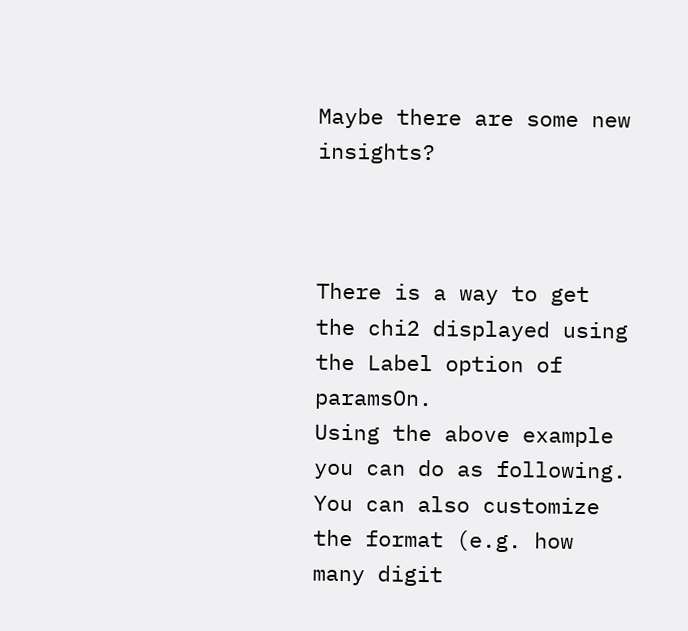Maybe there are some new insights?



There is a way to get the chi2 displayed using the Label option of paramsOn.
Using the above example you can do as following. You can also customize the format (e.g. how many digit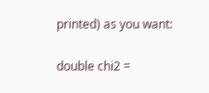printed) as you want:

double chi2 =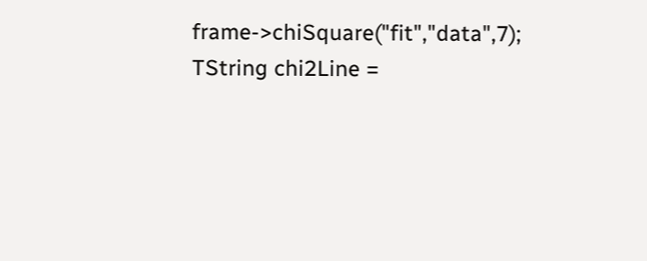frame->chiSquare("fit","data",7);
TString chi2Line =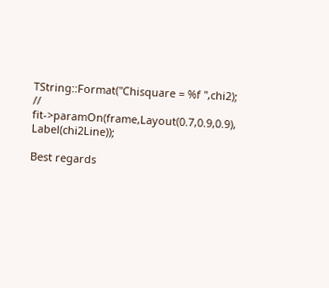TString::Format("Chisquare = %f ",chi2); //
fit->paramOn(frame,Layout(0.7,0.9,0.9), Label(chi2Line));

Best regards